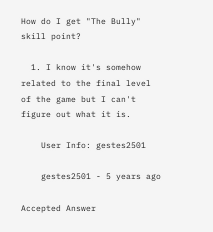How do I get "The Bully" skill point?

  1. I know it's somehow related to the final level of the game but I can't figure out what it is.

    User Info: gestes2501

    gestes2501 - 5 years ago

Accepted Answer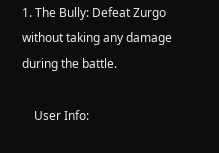1. The Bully: Defeat Zurgo without taking any damage during the battle.

    User Info: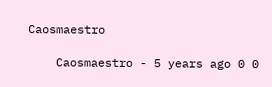Caosmaestro

    Caosmaestro - 5 years ago 0 0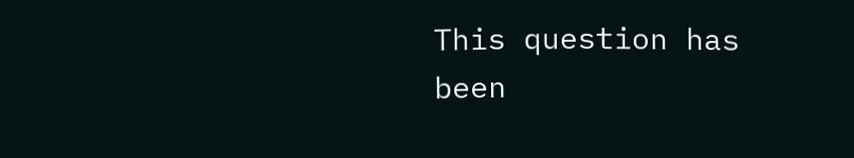This question has been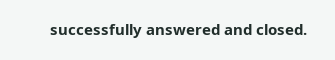successfully answered and closed.